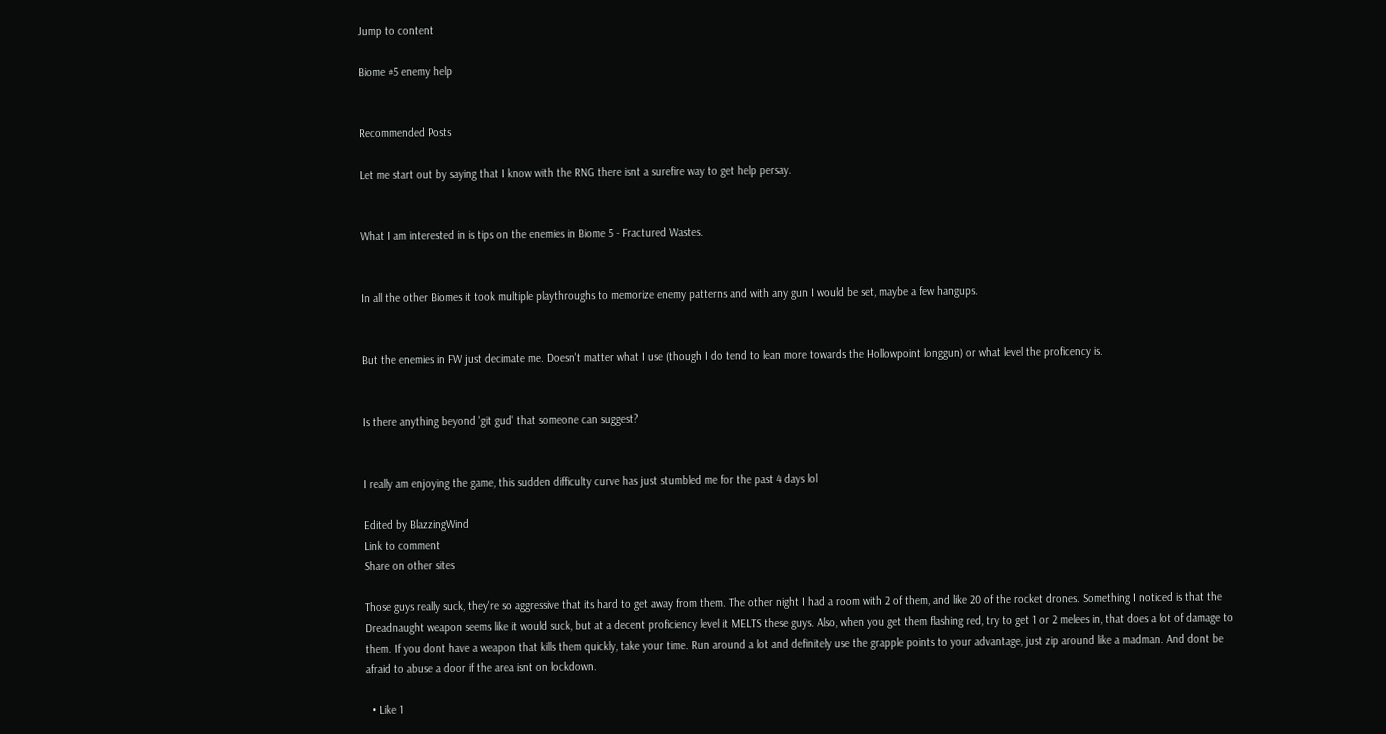Jump to content

Biome #5 enemy help


Recommended Posts

Let me start out by saying that I know with the RNG there isnt a surefire way to get help persay.


What I am interested in is tips on the enemies in Biome 5 - Fractured Wastes.


In all the other Biomes it took multiple playthroughs to memorize enemy patterns and with any gun I would be set, maybe a few hangups.


But the enemies in FW just decimate me. Doesn't matter what I use (though I do tend to lean more towards the Hollowpoint longgun) or what level the proficency is.


Is there anything beyond 'git gud' that someone can suggest?


I really am enjoying the game, this sudden difficulty curve has just stumbled me for the past 4 days lol

Edited by BlazzingWind
Link to comment
Share on other sites

Those guys really suck, they're so aggressive that its hard to get away from them. The other night I had a room with 2 of them, and like 20 of the rocket drones. Something I noticed is that the Dreadnaught weapon seems like it would suck, but at a decent proficiency level it MELTS these guys. Also, when you get them flashing red, try to get 1 or 2 melees in, that does a lot of damage to them. If you dont have a weapon that kills them quickly, take your time. Run around a lot and definitely use the grapple points to your advantage, just zip around like a madman. And dont be afraid to abuse a door if the area isnt on lockdown.

  • Like 1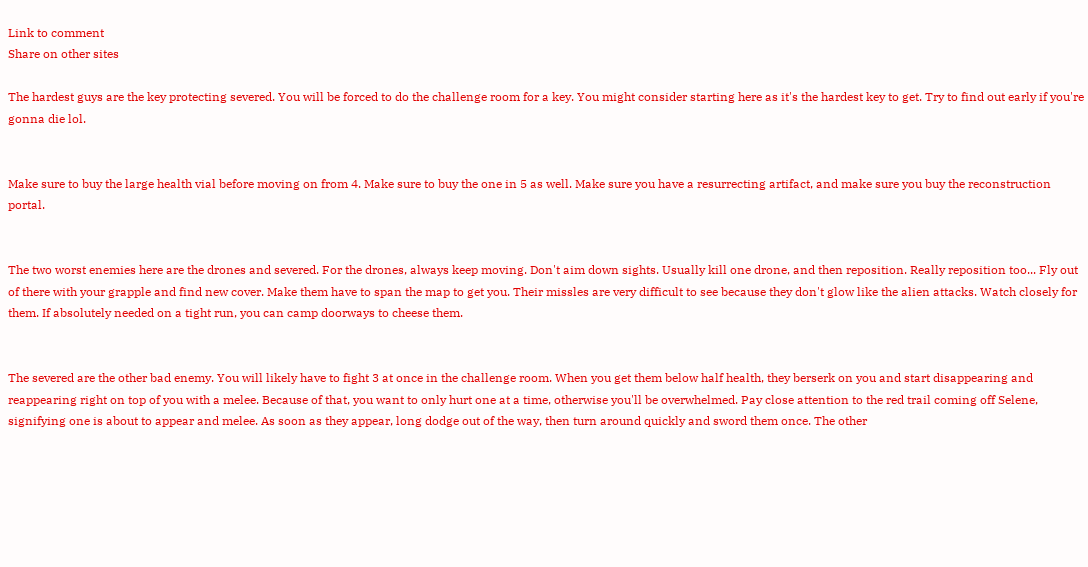Link to comment
Share on other sites

The hardest guys are the key protecting severed. You will be forced to do the challenge room for a key. You might consider starting here as it's the hardest key to get. Try to find out early if you're gonna die lol.


Make sure to buy the large health vial before moving on from 4. Make sure to buy the one in 5 as well. Make sure you have a resurrecting artifact, and make sure you buy the reconstruction portal.


The two worst enemies here are the drones and severed. For the drones, always keep moving. Don't aim down sights. Usually kill one drone, and then reposition. Really reposition too... Fly out of there with your grapple and find new cover. Make them have to span the map to get you. Their missles are very difficult to see because they don't glow like the alien attacks. Watch closely for them. If absolutely needed on a tight run, you can camp doorways to cheese them.


The severed are the other bad enemy. You will likely have to fight 3 at once in the challenge room. When you get them below half health, they berserk on you and start disappearing and reappearing right on top of you with a melee. Because of that, you want to only hurt one at a time, otherwise you'll be overwhelmed. Pay close attention to the red trail coming off Selene, signifying one is about to appear and melee. As soon as they appear, long dodge out of the way, then turn around quickly and sword them once. The other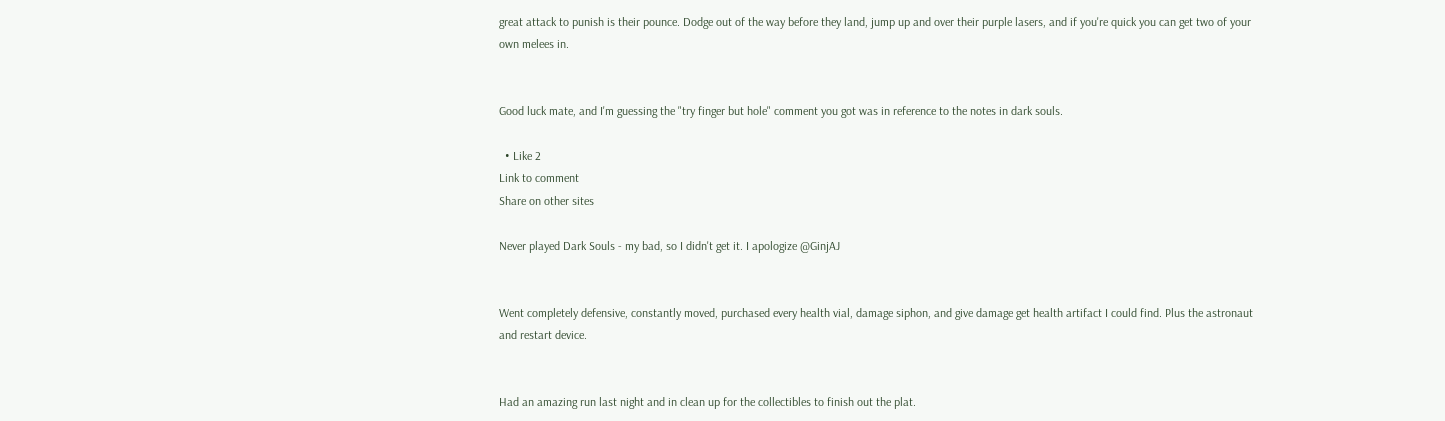great attack to punish is their pounce. Dodge out of the way before they land, jump up and over their purple lasers, and if you're quick you can get two of your own melees in.


Good luck mate, and I'm guessing the "try finger but hole" comment you got was in reference to the notes in dark souls.

  • Like 2
Link to comment
Share on other sites

Never played Dark Souls - my bad, so I didn't get it. I apologize @GinjAJ


Went completely defensive, constantly moved, purchased every health vial, damage siphon, and give damage get health artifact I could find. Plus the astronaut and restart device.


Had an amazing run last night and in clean up for the collectibles to finish out the plat.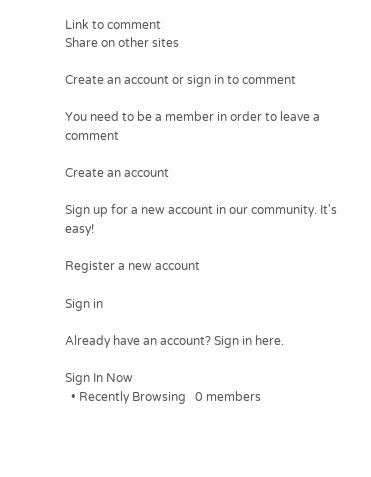Link to comment
Share on other sites

Create an account or sign in to comment

You need to be a member in order to leave a comment

Create an account

Sign up for a new account in our community. It's easy!

Register a new account

Sign in

Already have an account? Sign in here.

Sign In Now
  • Recently Browsing   0 members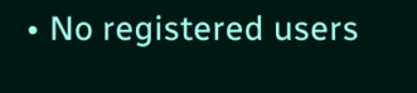• No registered users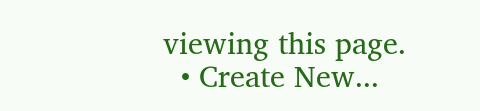viewing this page.
  • Create New...